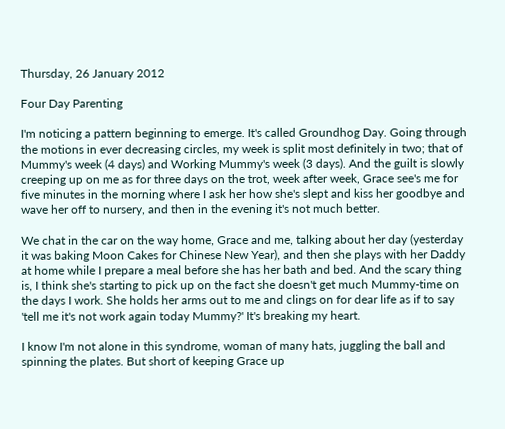Thursday, 26 January 2012

Four Day Parenting

I'm noticing a pattern beginning to emerge. It's called Groundhog Day. Going through the motions in ever decreasing circles, my week is split most definitely in two; that of Mummy's week (4 days) and Working Mummy's week (3 days). And the guilt is slowly creeping up on me as for three days on the trot, week after week, Grace see's me for five minutes in the morning where I ask her how she's slept and kiss her goodbye and wave her off to nursery, and then in the evening it's not much better.

We chat in the car on the way home, Grace and me, talking about her day (yesterday it was baking Moon Cakes for Chinese New Year), and then she plays with her Daddy at home while I prepare a meal before she has her bath and bed. And the scary thing is, I think she's starting to pick up on the fact she doesn't get much Mummy-time on the days I work. She holds her arms out to me and clings on for dear life as if to say 'tell me it's not work again today Mummy?' It's breaking my heart.

I know I'm not alone in this syndrome, woman of many hats, juggling the ball and spinning the plates. But short of keeping Grace up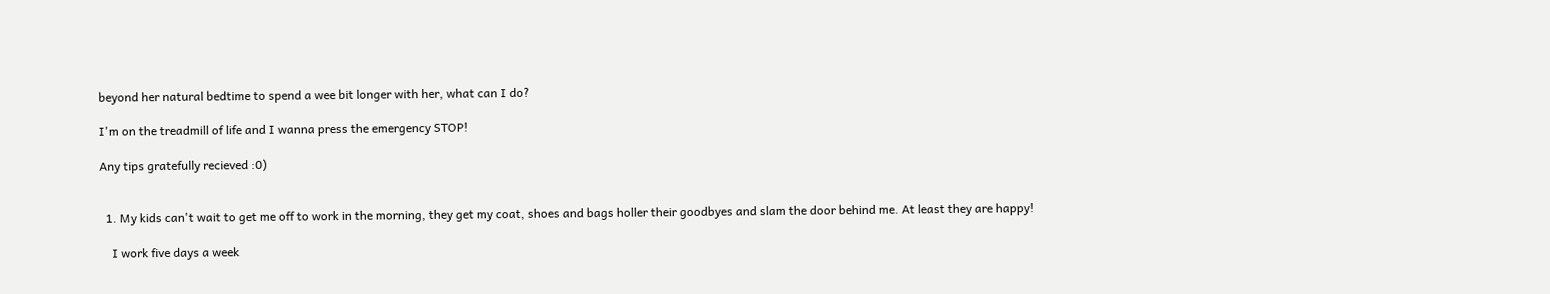beyond her natural bedtime to spend a wee bit longer with her, what can I do?

I'm on the treadmill of life and I wanna press the emergency STOP!

Any tips gratefully recieved :0)


  1. My kids can't wait to get me off to work in the morning, they get my coat, shoes and bags holler their goodbyes and slam the door behind me. At least they are happy!

    I work five days a week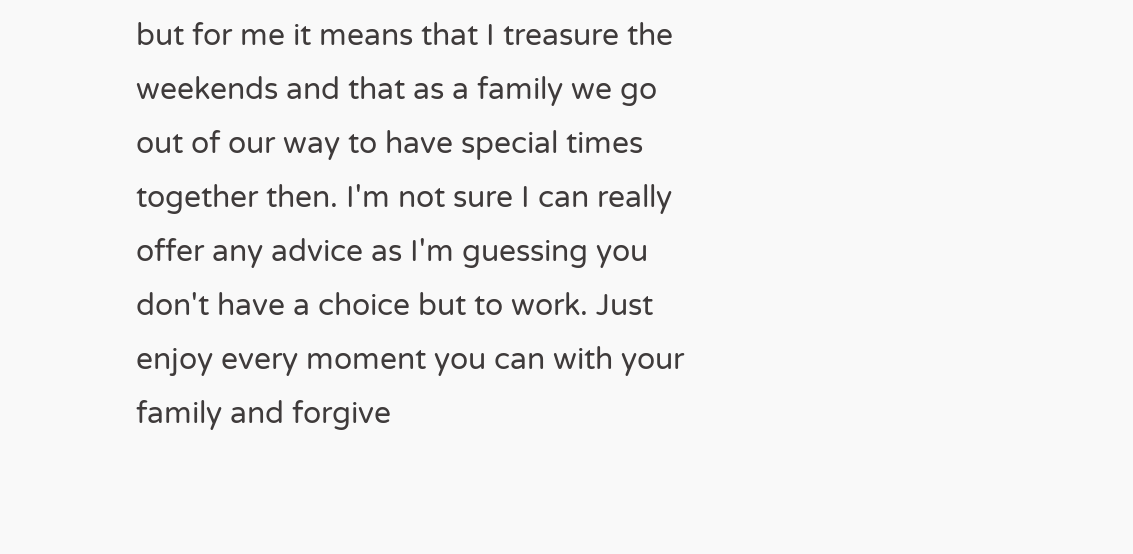but for me it means that I treasure the weekends and that as a family we go out of our way to have special times together then. I'm not sure I can really offer any advice as I'm guessing you don't have a choice but to work. Just enjoy every moment you can with your family and forgive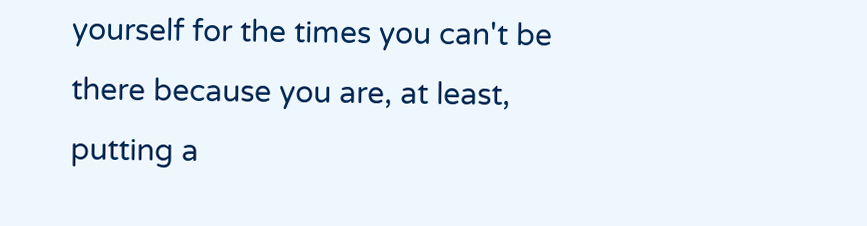yourself for the times you can't be there because you are, at least, putting a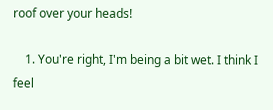roof over your heads!

    1. You're right, I'm being a bit wet. I think I feel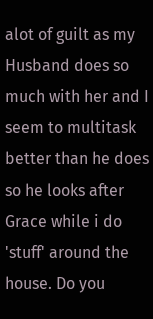alot of guilt as my Husband does so much with her and I seem to multitask better than he does so he looks after Grace while i do 'stuff' around the house. Do you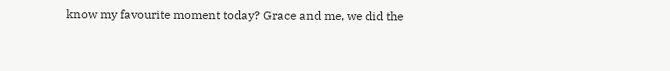know my favourite moment today? Grace and me, we did the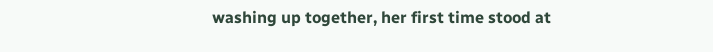washing up together, her first time stood at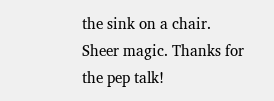the sink on a chair. Sheer magic. Thanks for the pep talk!